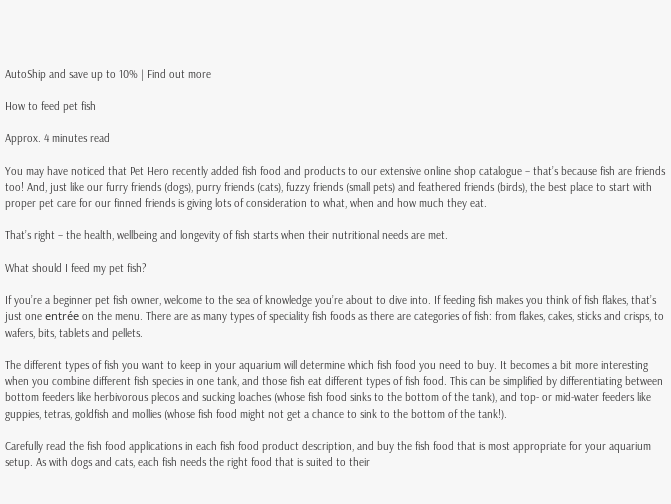AutoShip and save up to 10% | Find out more

How to feed pet fish

Approx. 4 minutes read

You may have noticed that Pet Hero recently added fish food and products to our extensive online shop catalogue – that’s because fish are friends too! And, just like our furry friends (dogs), purry friends (cats), fuzzy friends (small pets) and feathered friends (birds), the best place to start with proper pet care for our finned friends is giving lots of consideration to what, when and how much they eat.

That’s right – the health, wellbeing and longevity of fish starts when their nutritional needs are met.

What should I feed my pet fish?

If you’re a beginner pet fish owner, welcome to the sea of knowledge you’re about to dive into. If feeding fish makes you think of fish flakes, that’s just one entrée on the menu. There are as many types of speciality fish foods as there are categories of fish: from flakes, cakes, sticks and crisps, to wafers, bits, tablets and pellets.

The different types of fish you want to keep in your aquarium will determine which fish food you need to buy. It becomes a bit more interesting when you combine different fish species in one tank, and those fish eat different types of fish food. This can be simplified by differentiating between bottom feeders like herbivorous plecos and sucking loaches (whose fish food sinks to the bottom of the tank), and top- or mid-water feeders like guppies, tetras, goldfish and mollies (whose fish food might not get a chance to sink to the bottom of the tank!).

Carefully read the fish food applications in each fish food product description, and buy the fish food that is most appropriate for your aquarium setup. As with dogs and cats, each fish needs the right food that is suited to their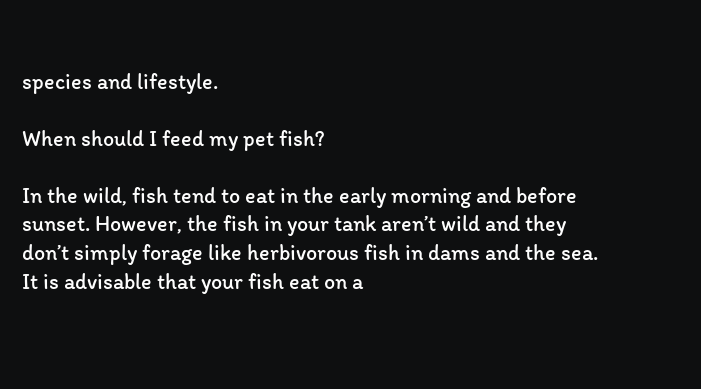species and lifestyle.

When should I feed my pet fish?

In the wild, fish tend to eat in the early morning and before sunset. However, the fish in your tank aren’t wild and they don’t simply forage like herbivorous fish in dams and the sea. It is advisable that your fish eat on a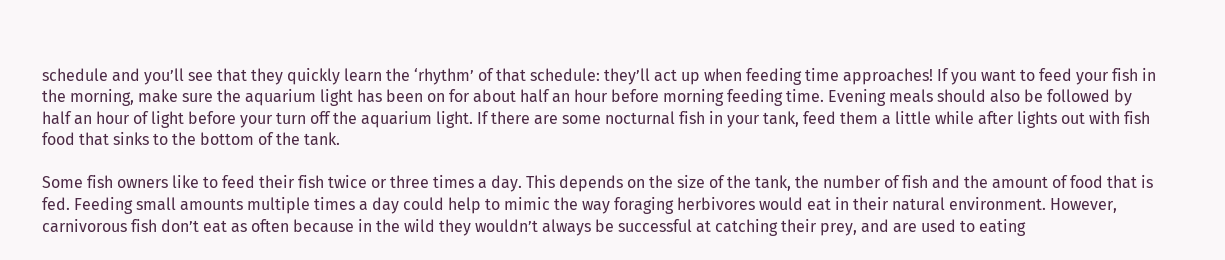schedule and you’ll see that they quickly learn the ‘rhythm’ of that schedule: they’ll act up when feeding time approaches! If you want to feed your fish in the morning, make sure the aquarium light has been on for about half an hour before morning feeding time. Evening meals should also be followed by half an hour of light before your turn off the aquarium light. If there are some nocturnal fish in your tank, feed them a little while after lights out with fish food that sinks to the bottom of the tank.

Some fish owners like to feed their fish twice or three times a day. This depends on the size of the tank, the number of fish and the amount of food that is fed. Feeding small amounts multiple times a day could help to mimic the way foraging herbivores would eat in their natural environment. However, carnivorous fish don’t eat as often because in the wild they wouldn’t always be successful at catching their prey, and are used to eating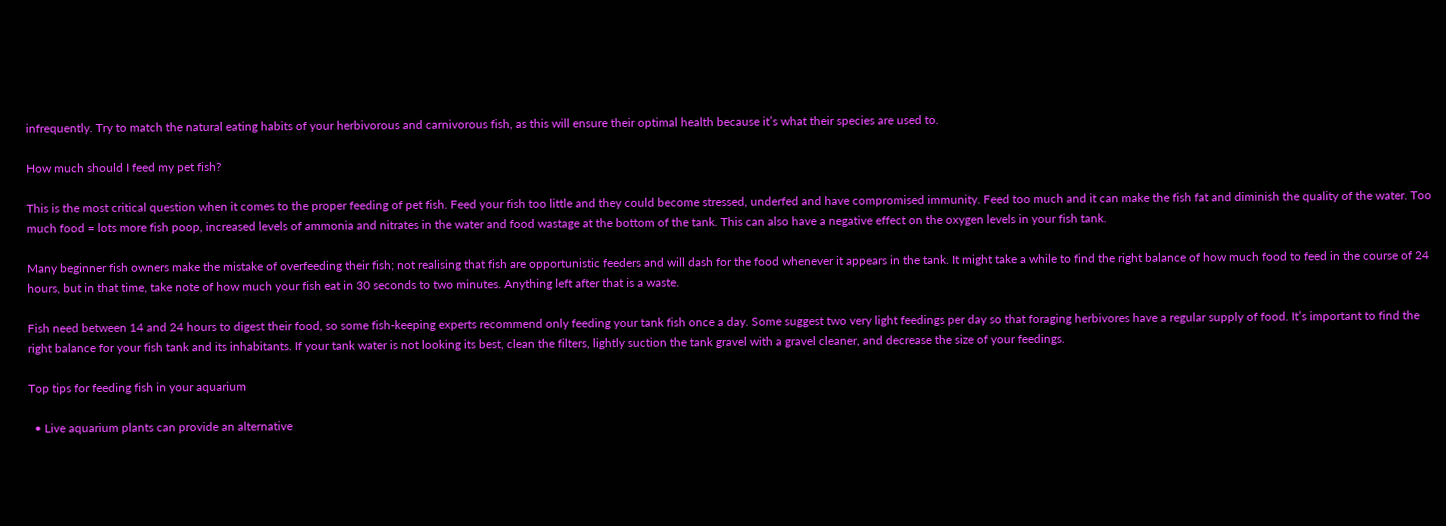infrequently. Try to match the natural eating habits of your herbivorous and carnivorous fish, as this will ensure their optimal health because it’s what their species are used to.

How much should I feed my pet fish?

This is the most critical question when it comes to the proper feeding of pet fish. Feed your fish too little and they could become stressed, underfed and have compromised immunity. Feed too much and it can make the fish fat and diminish the quality of the water. Too much food = lots more fish poop, increased levels of ammonia and nitrates in the water and food wastage at the bottom of the tank. This can also have a negative effect on the oxygen levels in your fish tank.

Many beginner fish owners make the mistake of overfeeding their fish; not realising that fish are opportunistic feeders and will dash for the food whenever it appears in the tank. It might take a while to find the right balance of how much food to feed in the course of 24 hours, but in that time, take note of how much your fish eat in 30 seconds to two minutes. Anything left after that is a waste.

Fish need between 14 and 24 hours to digest their food, so some fish-keeping experts recommend only feeding your tank fish once a day. Some suggest two very light feedings per day so that foraging herbivores have a regular supply of food. It’s important to find the right balance for your fish tank and its inhabitants. If your tank water is not looking its best, clean the filters, lightly suction the tank gravel with a gravel cleaner, and decrease the size of your feedings.

Top tips for feeding fish in your aquarium

  • Live aquarium plants can provide an alternative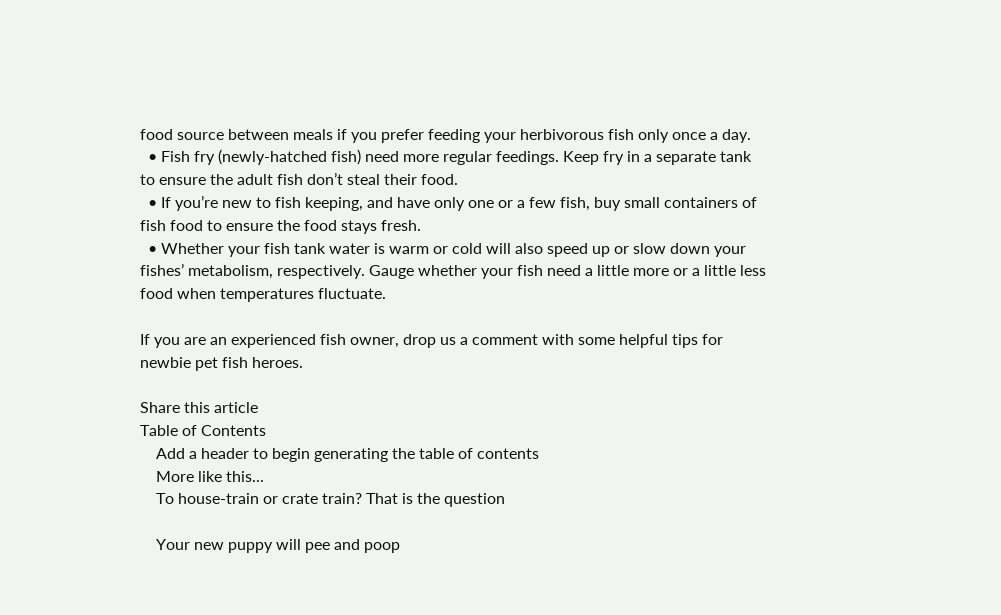food source between meals if you prefer feeding your herbivorous fish only once a day.
  • Fish fry (newly-hatched fish) need more regular feedings. Keep fry in a separate tank to ensure the adult fish don’t steal their food.
  • If you’re new to fish keeping, and have only one or a few fish, buy small containers of fish food to ensure the food stays fresh.
  • Whether your fish tank water is warm or cold will also speed up or slow down your fishes’ metabolism, respectively. Gauge whether your fish need a little more or a little less food when temperatures fluctuate.

If you are an experienced fish owner, drop us a comment with some helpful tips for newbie pet fish heroes.

Share this article
Table of Contents
    Add a header to begin generating the table of contents
    More like this...
    To house-train or crate train? That is the question

    Your new puppy will pee and poop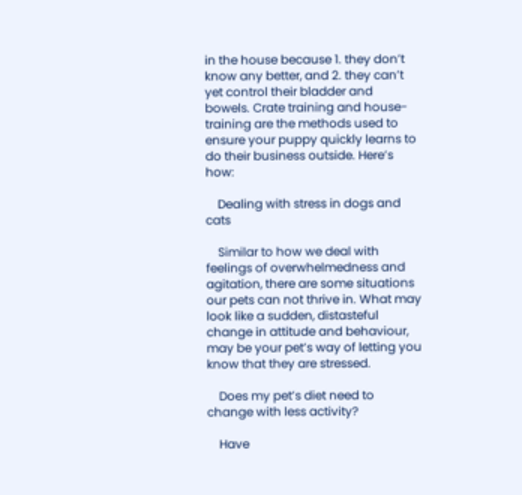in the house because 1. they don’t know any better, and 2. they can’t yet control their bladder and bowels. Crate training and house-training are the methods used to ensure your puppy quickly learns to do their business outside. Here’s how:

    Dealing with stress in dogs and cats

    Similar to how we deal with feelings of overwhelmedness and agitation, there are some situations our pets can not thrive in. What may look like a sudden, distasteful change in attitude and behaviour, may be your pet’s way of letting you know that they are stressed.

    Does my pet’s diet need to change with less activity?

    Have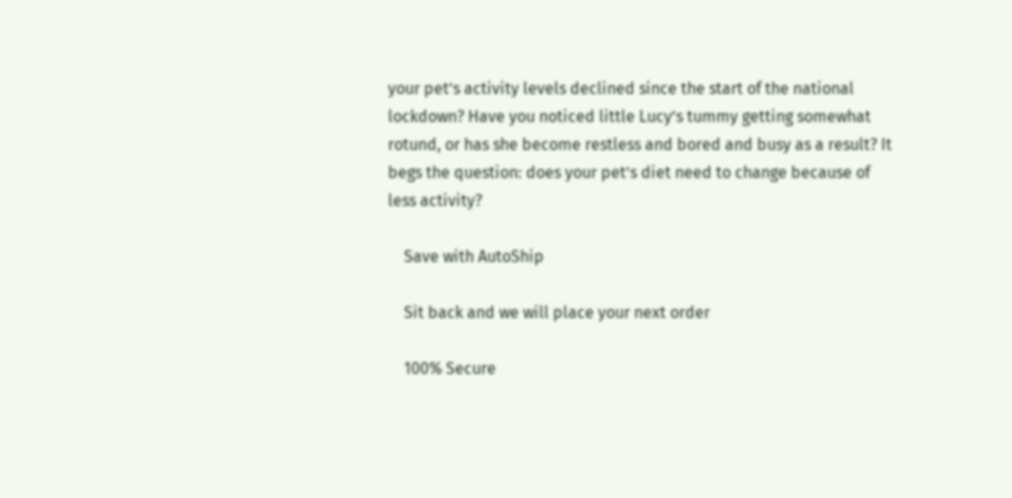your pet’s activity levels declined since the start of the national lockdown? Have you noticed little Lucy’s tummy getting somewhat rotund, or has she become restless and bored and busy as a result? It begs the question: does your pet’s diet need to change because of less activity?

    Save with AutoShip

    Sit back and we will place your next order

    100% Secure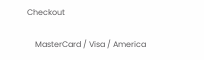Checkout

    MasterCard / Visa / America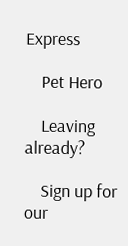Express

    Pet Hero

    Leaving already?

    Sign up for our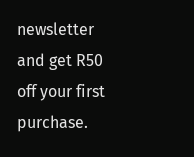newsletter and get R50 off your first purchase.